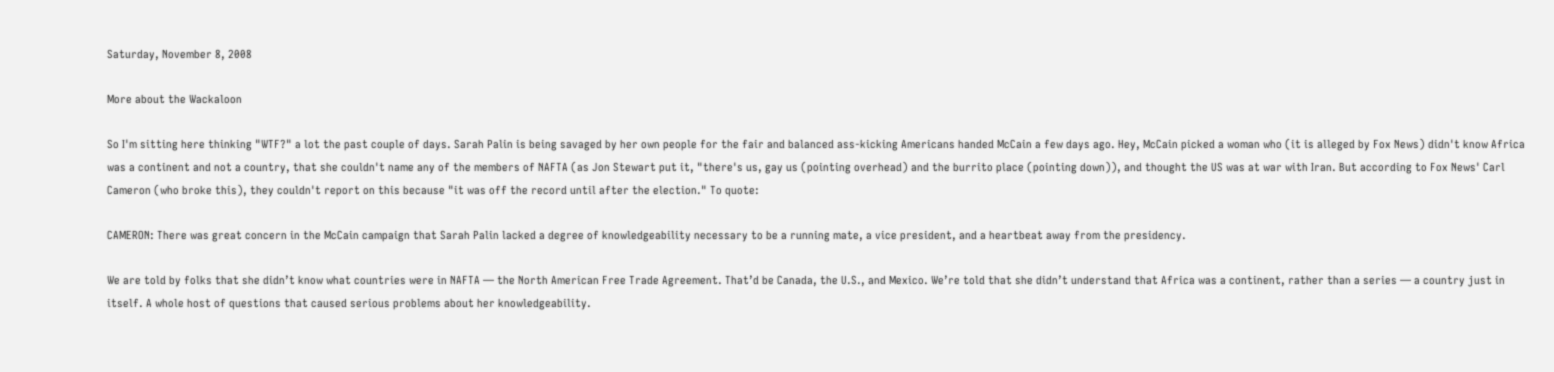Saturday, November 8, 2008

More about the Wackaloon

So I'm sitting here thinking "WTF?" a lot the past couple of days. Sarah Palin is being savaged by her own people for the fair and balanced ass-kicking Americans handed McCain a few days ago. Hey, McCain picked a woman who (it is alleged by Fox News) didn't know Africa was a continent and not a country, that she couldn't name any of the members of NAFTA (as Jon Stewart put it, "there's us, gay us (pointing overhead) and the burrito place (pointing down)), and thought the US was at war with Iran. But according to Fox News' Carl Cameron (who broke this), they couldn't report on this because "it was off the record until after the election." To quote:

CAMERON: There was great concern in the McCain campaign that Sarah Palin lacked a degree of knowledgeability necessary to be a running mate, a vice president, and a heartbeat away from the presidency.

We are told by folks that she didn’t know what countries were in NAFTA — the North American Free Trade Agreement. That’d be Canada, the U.S., and Mexico. We’re told that she didn’t understand that Africa was a continent, rather than a series — a country just in itself. A whole host of questions that caused serious problems about her knowledgeability.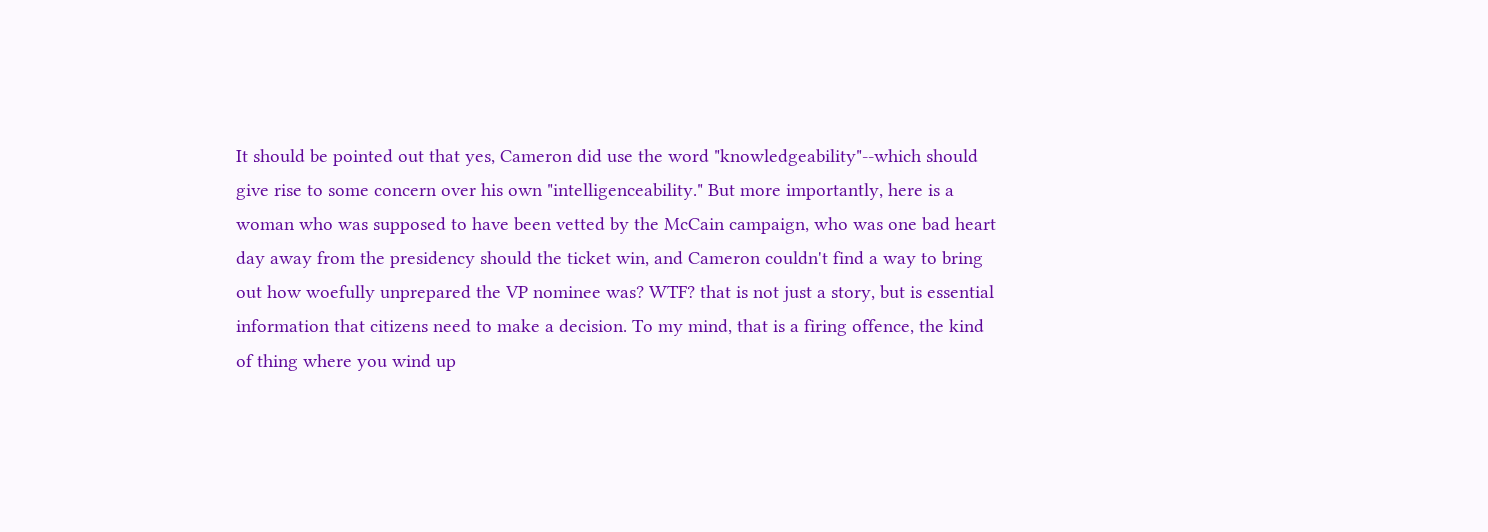It should be pointed out that yes, Cameron did use the word "knowledgeability"--which should give rise to some concern over his own "intelligenceability." But more importantly, here is a woman who was supposed to have been vetted by the McCain campaign, who was one bad heart day away from the presidency should the ticket win, and Cameron couldn't find a way to bring out how woefully unprepared the VP nominee was? WTF? that is not just a story, but is essential information that citizens need to make a decision. To my mind, that is a firing offence, the kind of thing where you wind up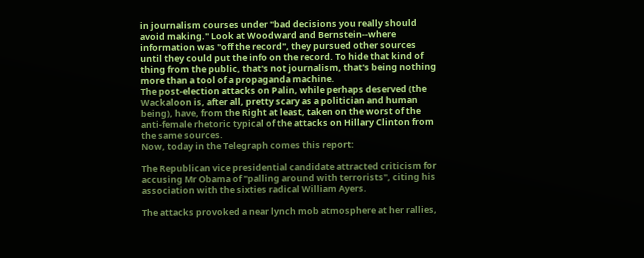in journalism courses under "bad decisions you really should avoid making." Look at Woodward and Bernstein--where information was "off the record", they pursued other sources until they could put the info on the record. To hide that kind of thing from the public, that's not journalism, that's being nothing more than a tool of a propaganda machine.
The post-election attacks on Palin, while perhaps deserved (the Wackaloon is, after all, pretty scary as a politician and human being), have, from the Right at least, taken on the worst of the anti-female rhetoric typical of the attacks on Hillary Clinton from the same sources.
Now, today in the Telegraph comes this report:

The Republican vice presidential candidate attracted criticism for accusing Mr Obama of "palling around with terrorists", citing his association with the sixties radical William Ayers.

The attacks provoked a near lynch mob atmosphere at her rallies,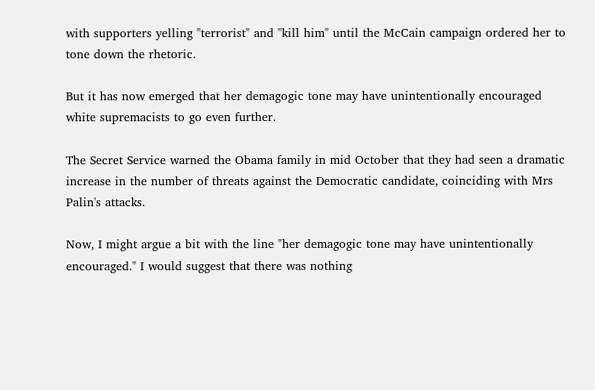with supporters yelling "terrorist" and "kill him" until the McCain campaign ordered her to tone down the rhetoric.

But it has now emerged that her demagogic tone may have unintentionally encouraged white supremacists to go even further.

The Secret Service warned the Obama family in mid October that they had seen a dramatic increase in the number of threats against the Democratic candidate, coinciding with Mrs Palin's attacks.

Now, I might argue a bit with the line "her demagogic tone may have unintentionally encouraged." I would suggest that there was nothing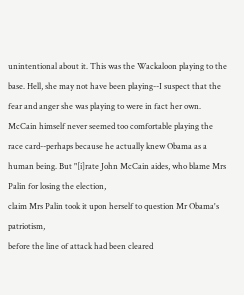unintentional about it. This was the Wackaloon playing to the base. Hell, she may not have been playing--I suspect that the fear and anger she was playing to were in fact her own. McCain himself never seemed too comfortable playing the race card--perhaps because he actually knew Obama as a human being. But "[i]rate John McCain aides, who blame Mrs Palin for losing the election,
claim Mrs Palin took it upon herself to question Mr Obama's patriotism,
before the line of attack had been cleared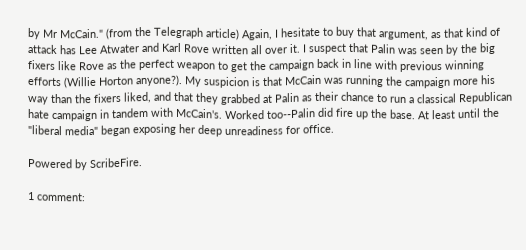by Mr McCain." (from the Telegraph article) Again, I hesitate to buy that argument, as that kind of attack has Lee Atwater and Karl Rove written all over it. I suspect that Palin was seen by the big fixers like Rove as the perfect weapon to get the campaign back in line with previous winning efforts (Willie Horton anyone?). My suspicion is that McCain was running the campaign more his way than the fixers liked, and that they grabbed at Palin as their chance to run a classical Republican hate campaign in tandem with McCain's. Worked too--Palin did fire up the base. At least until the "liberal media" began exposing her deep unreadiness for office.

Powered by ScribeFire.

1 comment: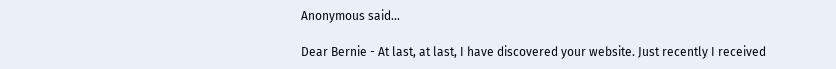Anonymous said...

Dear Bernie - At last, at last, I have discovered your website. Just recently I received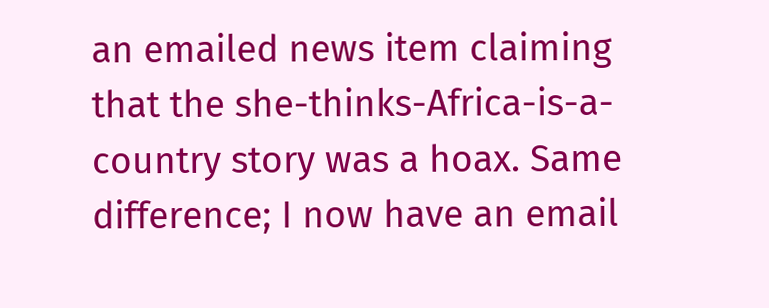an emailed news item claiming that the she-thinks-Africa-is-a-country story was a hoax. Same difference; I now have an email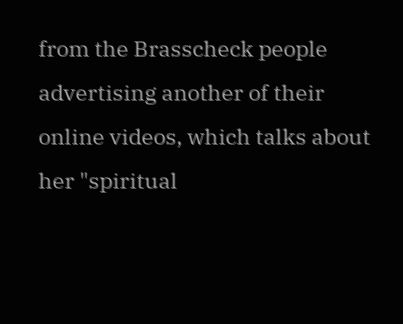from the Brasscheck people advertising another of their online videos, which talks about her "spiritual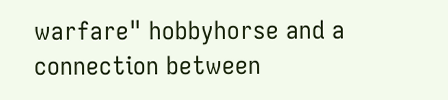warfare" hobbyhorse and a connection between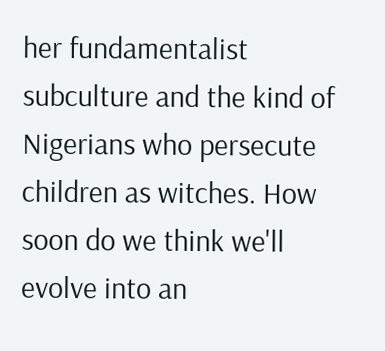her fundamentalist subculture and the kind of Nigerians who persecute children as witches. How soon do we think we'll evolve into an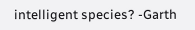intelligent species? -Garth